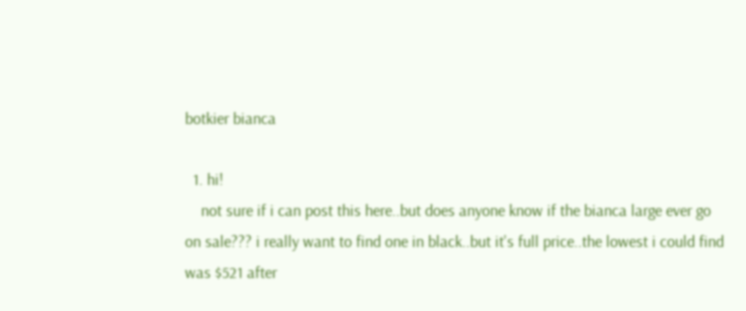botkier bianca

  1. hi!
    not sure if i can post this here..but does anyone know if the bianca large ever go on sale??? i really want to find one in black..but it's full price..the lowest i could find was $521 after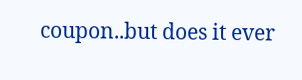coupon..but does it ever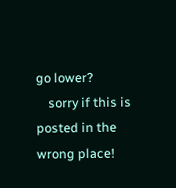go lower?
    sorry if this is posted in the wrong place!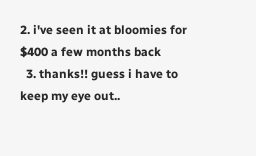2. i've seen it at bloomies for $400 a few months back
  3. thanks!! guess i have to keep my eye out..